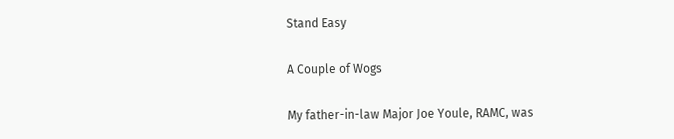Stand Easy

A Couple of Wogs

My father-in-law Major Joe Youle, RAMC, was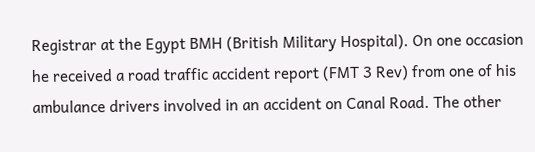Registrar at the Egypt BMH (British Military Hospital). On one occasion he received a road traffic accident report (FMT 3 Rev) from one of his ambulance drivers involved in an accident on Canal Road. The other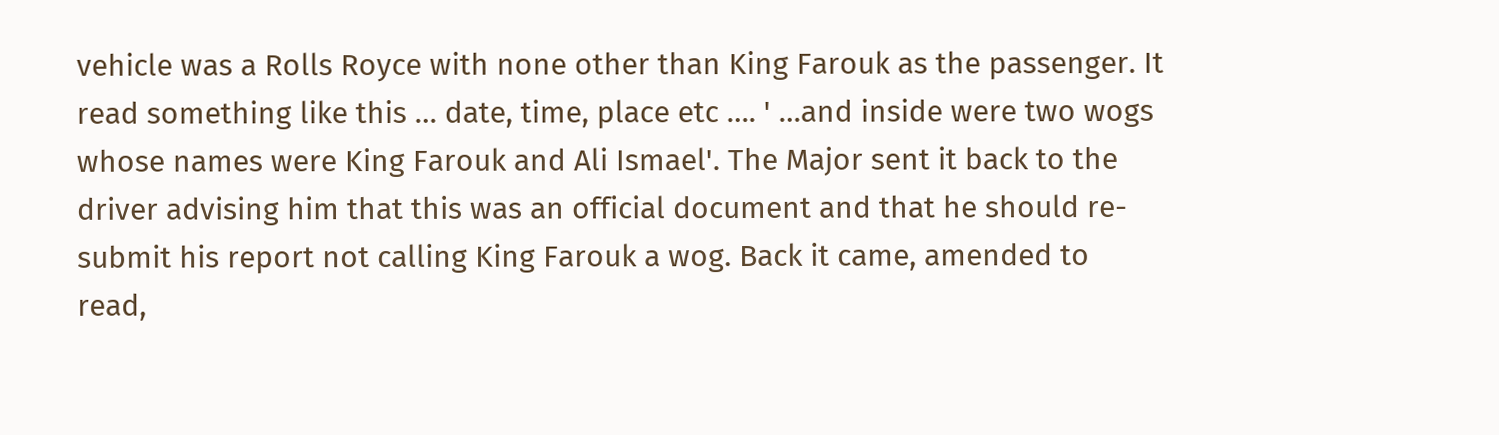vehicle was a Rolls Royce with none other than King Farouk as the passenger. It read something like this … date, time, place etc …. ' …and inside were two wogs whose names were King Farouk and Ali Ismael'. The Major sent it back to the driver advising him that this was an official document and that he should re-submit his report not calling King Farouk a wog. Back it came, amended to read,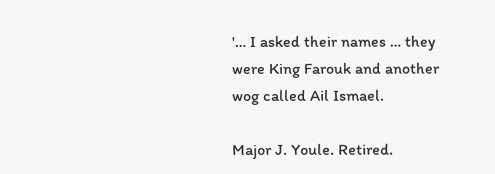'… I asked their names … they were King Farouk and another wog called Ail Ismael.

Major J. Youle. Retired.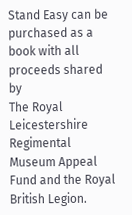Stand Easy can be purchased as a book with all proceeds shared by
The Royal Leicestershire Regimental Museum Appeal Fund and the Royal British Legion.